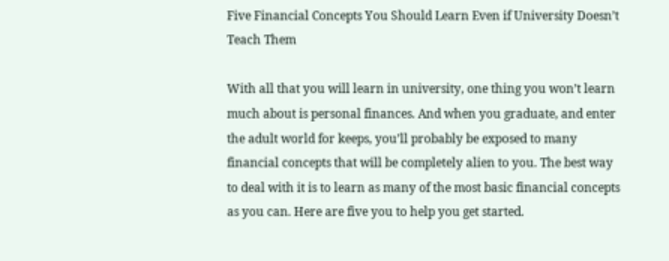Five Financial Concepts You Should Learn Even if University Doesn’t Teach Them

With all that you will learn in university, one thing you won’t learn much about is personal finances. And when you graduate, and enter the adult world for keeps, you’ll probably be exposed to many financial concepts that will be completely alien to you. The best way to deal with it is to learn as many of the most basic financial concepts as you can. Here are five you to help you get started.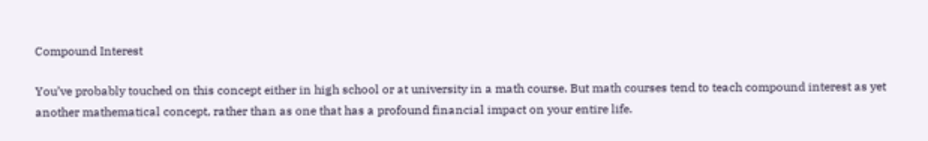Compound Interest

You’ve probably touched on this concept either in high school or at university in a math course. But math courses tend to teach compound interest as yet another mathematical concept, rather than as one that has a profound financial impact on your entire life.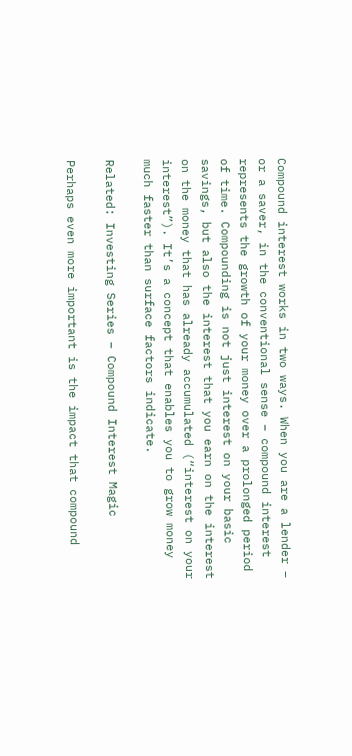Compound interest works in two ways. When you are a lender – or a saver, in the conventional sense – compound interest represents the growth of your money over a prolonged period of time. Compounding is not just interest on your basic savings, but also the interest that you earn on the interest on the money that has already accumulated (“interest on your interest”). It’s a concept that enables you to grow money much faster than surface factors indicate.

Related: Investing Series – Compound Interest Magic

Perhaps even more important is the impact that compound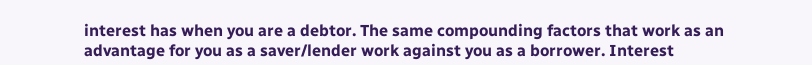interest has when you are a debtor. The same compounding factors that work as an advantage for you as a saver/lender work against you as a borrower. Interest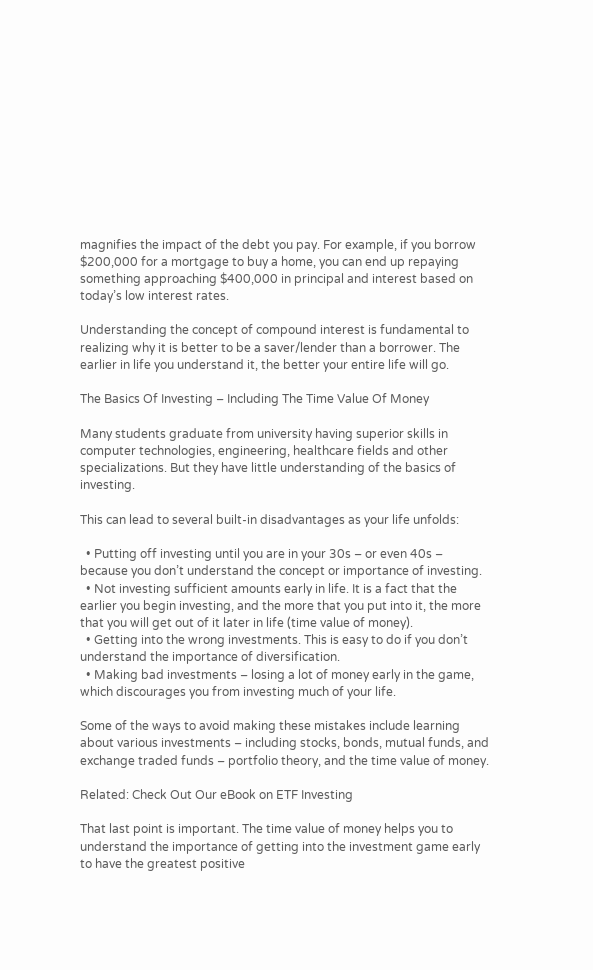magnifies the impact of the debt you pay. For example, if you borrow $200,000 for a mortgage to buy a home, you can end up repaying something approaching $400,000 in principal and interest based on today’s low interest rates.

Understanding the concept of compound interest is fundamental to realizing why it is better to be a saver/lender than a borrower. The earlier in life you understand it, the better your entire life will go.

The Basics Of Investing – Including The Time Value Of Money

Many students graduate from university having superior skills in computer technologies, engineering, healthcare fields and other specializations. But they have little understanding of the basics of investing.

This can lead to several built-in disadvantages as your life unfolds:

  • Putting off investing until you are in your 30s – or even 40s – because you don’t understand the concept or importance of investing.
  • Not investing sufficient amounts early in life. It is a fact that the earlier you begin investing, and the more that you put into it, the more that you will get out of it later in life (time value of money).
  • Getting into the wrong investments. This is easy to do if you don’t understand the importance of diversification.
  • Making bad investments – losing a lot of money early in the game, which discourages you from investing much of your life.

Some of the ways to avoid making these mistakes include learning about various investments – including stocks, bonds, mutual funds, and exchange traded funds – portfolio theory, and the time value of money.

Related: Check Out Our eBook on ETF Investing

That last point is important. The time value of money helps you to understand the importance of getting into the investment game early to have the greatest positive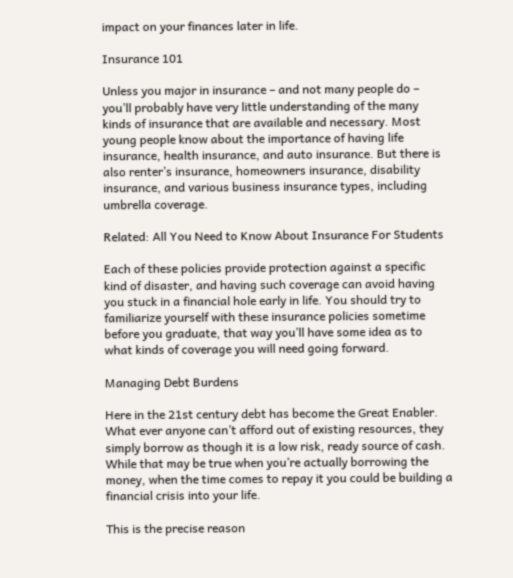impact on your finances later in life.

Insurance 101

Unless you major in insurance – and not many people do – you’ll probably have very little understanding of the many kinds of insurance that are available and necessary. Most young people know about the importance of having life insurance, health insurance, and auto insurance. But there is also renter’s insurance, homeowners insurance, disability insurance, and various business insurance types, including umbrella coverage.

Related: All You Need to Know About Insurance For Students

Each of these policies provide protection against a specific kind of disaster, and having such coverage can avoid having you stuck in a financial hole early in life. You should try to familiarize yourself with these insurance policies sometime before you graduate, that way you’ll have some idea as to what kinds of coverage you will need going forward.

Managing Debt Burdens

Here in the 21st century debt has become the Great Enabler. What ever anyone can’t afford out of existing resources, they simply borrow as though it is a low risk, ready source of cash. While that may be true when you’re actually borrowing the money, when the time comes to repay it you could be building a financial crisis into your life.

This is the precise reason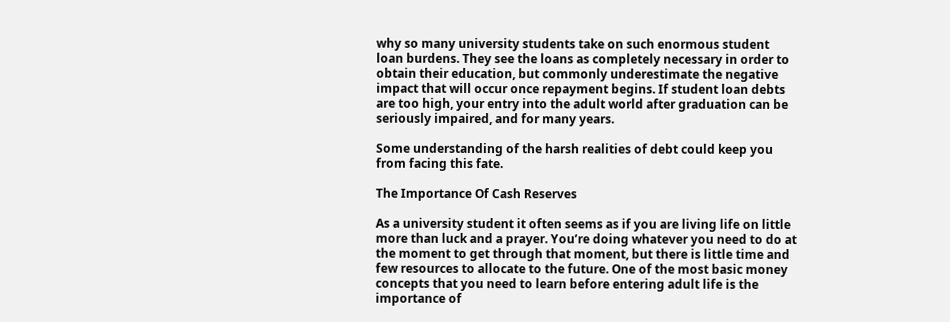why so many university students take on such enormous student loan burdens. They see the loans as completely necessary in order to obtain their education, but commonly underestimate the negative impact that will occur once repayment begins. If student loan debts are too high, your entry into the adult world after graduation can be seriously impaired, and for many years.

Some understanding of the harsh realities of debt could keep you from facing this fate.

The Importance Of Cash Reserves

As a university student it often seems as if you are living life on little more than luck and a prayer. You’re doing whatever you need to do at the moment to get through that moment, but there is little time and few resources to allocate to the future. One of the most basic money concepts that you need to learn before entering adult life is the importance of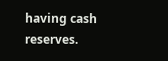having cash reserves.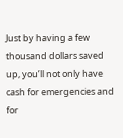Just by having a few thousand dollars saved up, you’ll not only have cash for emergencies and for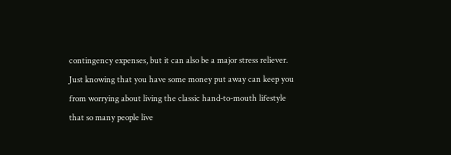contingency expenses, but it can also be a major stress reliever. Just knowing that you have some money put away can keep you from worrying about living the classic hand-to-mouth lifestyle that so many people live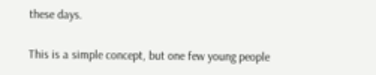these days.

This is a simple concept, but one few young people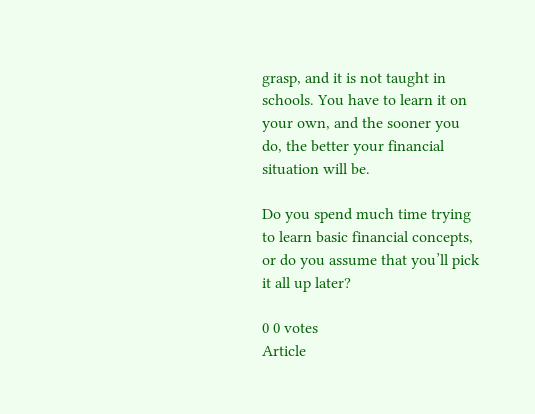grasp, and it is not taught in schools. You have to learn it on your own, and the sooner you do, the better your financial situation will be.

Do you spend much time trying to learn basic financial concepts, or do you assume that you’ll pick it all up later?

0 0 votes
Article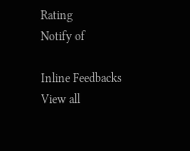Rating
Notify of

Inline Feedbacks
View all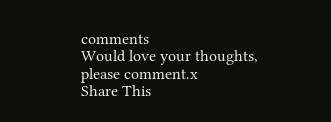comments
Would love your thoughts, please comment.x
Share This